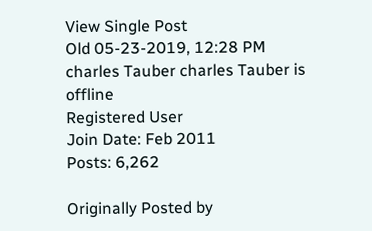View Single Post
Old 05-23-2019, 12:28 PM
charles Tauber charles Tauber is offline
Registered User
Join Date: Feb 2011
Posts: 6,262

Originally Posted by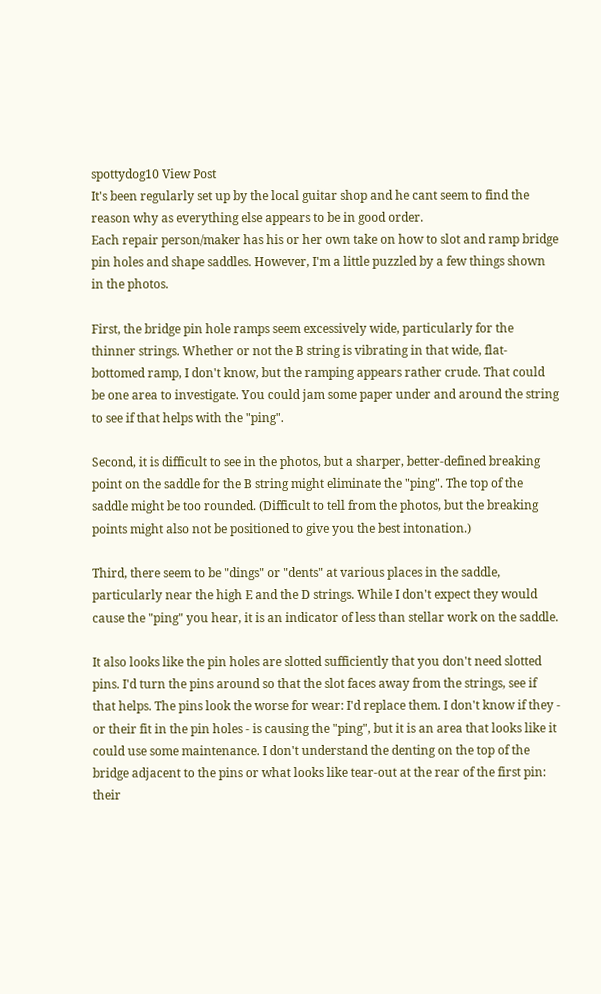spottydog10 View Post
It's been regularly set up by the local guitar shop and he cant seem to find the reason why as everything else appears to be in good order.
Each repair person/maker has his or her own take on how to slot and ramp bridge pin holes and shape saddles. However, I'm a little puzzled by a few things shown in the photos.

First, the bridge pin hole ramps seem excessively wide, particularly for the thinner strings. Whether or not the B string is vibrating in that wide, flat-bottomed ramp, I don't know, but the ramping appears rather crude. That could be one area to investigate. You could jam some paper under and around the string to see if that helps with the "ping".

Second, it is difficult to see in the photos, but a sharper, better-defined breaking point on the saddle for the B string might eliminate the "ping". The top of the saddle might be too rounded. (Difficult to tell from the photos, but the breaking points might also not be positioned to give you the best intonation.)

Third, there seem to be "dings" or "dents" at various places in the saddle, particularly near the high E and the D strings. While I don't expect they would cause the "ping" you hear, it is an indicator of less than stellar work on the saddle.

It also looks like the pin holes are slotted sufficiently that you don't need slotted pins. I'd turn the pins around so that the slot faces away from the strings, see if that helps. The pins look the worse for wear: I'd replace them. I don't know if they - or their fit in the pin holes - is causing the "ping", but it is an area that looks like it could use some maintenance. I don't understand the denting on the top of the bridge adjacent to the pins or what looks like tear-out at the rear of the first pin: their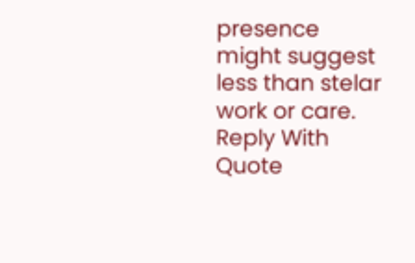presence might suggest less than stelar work or care.
Reply With Quote